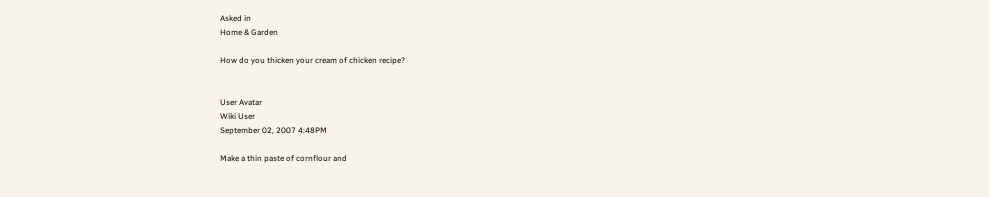Asked in
Home & Garden

How do you thicken your cream of chicken recipe?


User Avatar
Wiki User
September 02, 2007 4:48PM

Make a thin paste of cornflour and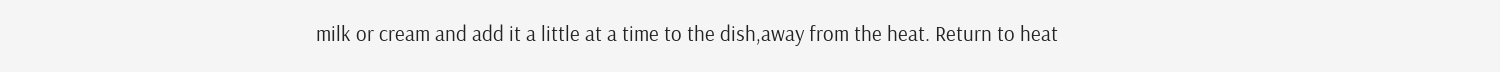milk or cream and add it a little at a time to the dish,away from the heat. Return to heat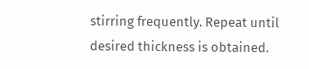stirring frequently. Repeat until desired thickness is obtained.